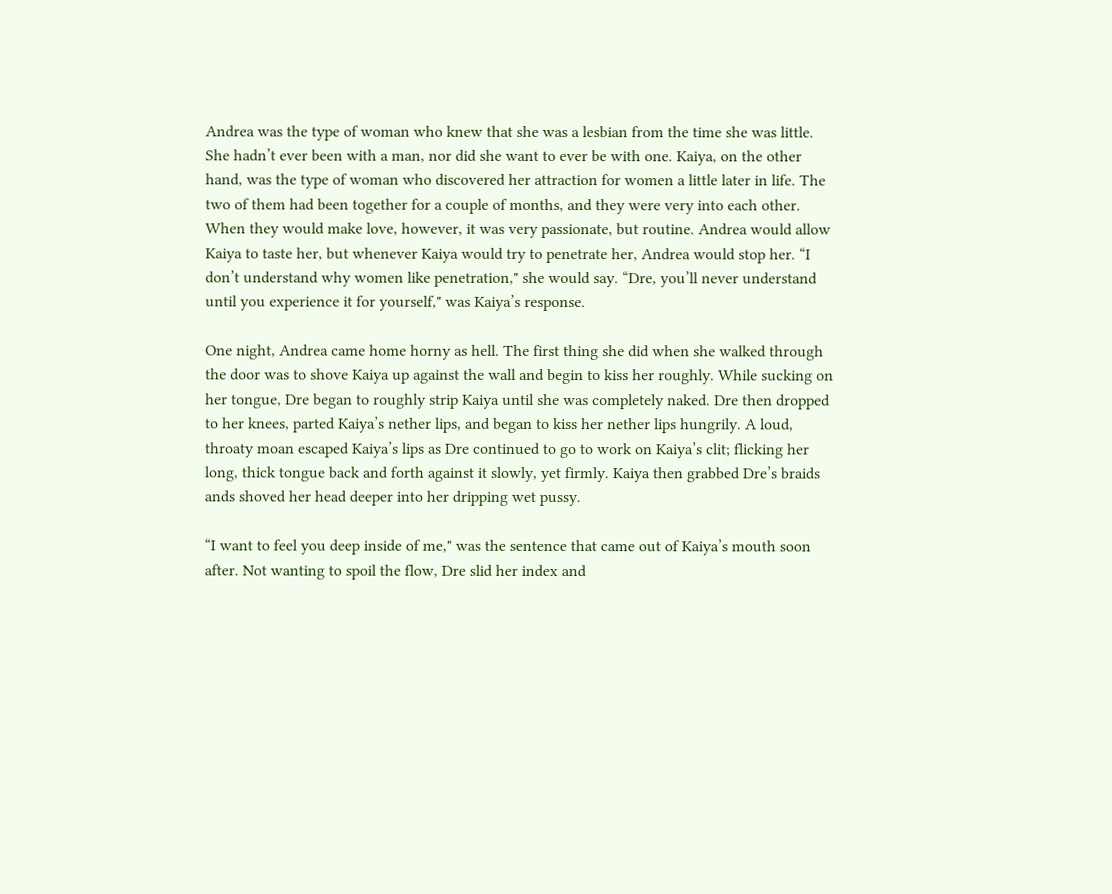Andrea was the type of woman who knew that she was a lesbian from the time she was little. She hadn’t ever been with a man, nor did she want to ever be with one. Kaiya, on the other hand, was the type of woman who discovered her attraction for women a little later in life. The two of them had been together for a couple of months, and they were very into each other. When they would make love, however, it was very passionate, but routine. Andrea would allow Kaiya to taste her, but whenever Kaiya would try to penetrate her, Andrea would stop her. “I don’t understand why women like penetration," she would say. “Dre, you’ll never understand until you experience it for yourself," was Kaiya’s response.

One night, Andrea came home horny as hell. The first thing she did when she walked through the door was to shove Kaiya up against the wall and begin to kiss her roughly. While sucking on her tongue, Dre began to roughly strip Kaiya until she was completely naked. Dre then dropped to her knees, parted Kaiya’s nether lips, and began to kiss her nether lips hungrily. A loud, throaty moan escaped Kaiya’s lips as Dre continued to go to work on Kaiya’s clit; flicking her long, thick tongue back and forth against it slowly, yet firmly. Kaiya then grabbed Dre’s braids ands shoved her head deeper into her dripping wet pussy.

“I want to feel you deep inside of me," was the sentence that came out of Kaiya’s mouth soon after. Not wanting to spoil the flow, Dre slid her index and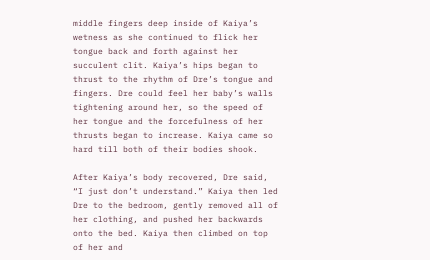middle fingers deep inside of Kaiya’s wetness as she continued to flick her tongue back and forth against her succulent clit. Kaiya’s hips began to thrust to the rhythm of Dre’s tongue and fingers. Dre could feel her baby’s walls tightening around her, so the speed of her tongue and the forcefulness of her thrusts began to increase. Kaiya came so hard till both of their bodies shook.

After Kaiya’s body recovered, Dre said, “I just don’t understand.” Kaiya then led Dre to the bedroom, gently removed all of her clothing, and pushed her backwards onto the bed. Kaiya then climbed on top of her and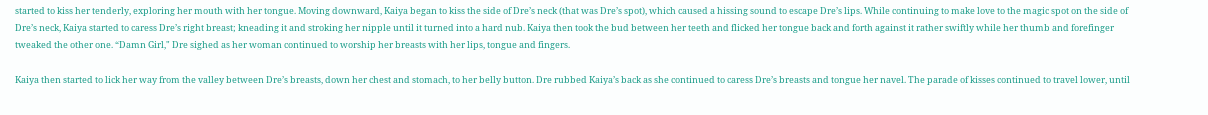started to kiss her tenderly, exploring her mouth with her tongue. Moving downward, Kaiya began to kiss the side of Dre’s neck (that was Dre’s spot), which caused a hissing sound to escape Dre’s lips. While continuing to make love to the magic spot on the side of Dre’s neck, Kaiya started to caress Dre’s right breast; kneading it and stroking her nipple until it turned into a hard nub. Kaiya then took the bud between her teeth and flicked her tongue back and forth against it rather swiftly while her thumb and forefinger tweaked the other one. “Damn Girl," Dre sighed as her woman continued to worship her breasts with her lips, tongue and fingers.

Kaiya then started to lick her way from the valley between Dre’s breasts, down her chest and stomach, to her belly button. Dre rubbed Kaiya’s back as she continued to caress Dre’s breasts and tongue her navel. The parade of kisses continued to travel lower, until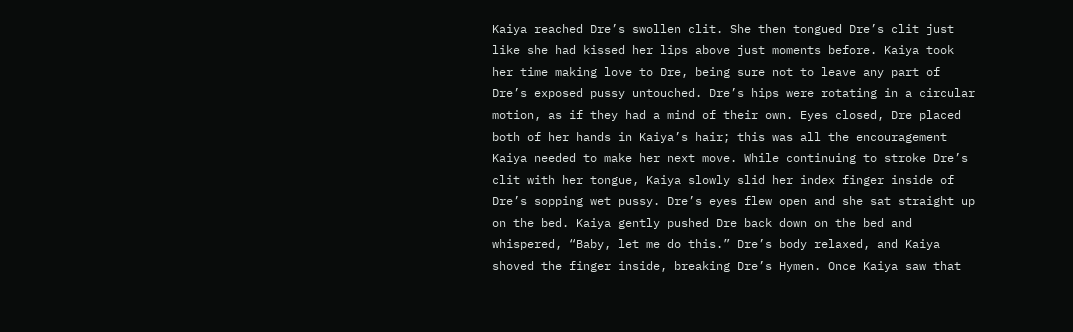Kaiya reached Dre’s swollen clit. She then tongued Dre’s clit just like she had kissed her lips above just moments before. Kaiya took her time making love to Dre, being sure not to leave any part of Dre’s exposed pussy untouched. Dre’s hips were rotating in a circular motion, as if they had a mind of their own. Eyes closed, Dre placed both of her hands in Kaiya’s hair; this was all the encouragement Kaiya needed to make her next move. While continuing to stroke Dre’s clit with her tongue, Kaiya slowly slid her index finger inside of Dre’s sopping wet pussy. Dre’s eyes flew open and she sat straight up on the bed. Kaiya gently pushed Dre back down on the bed and whispered, “Baby, let me do this.” Dre’s body relaxed, and Kaiya shoved the finger inside, breaking Dre’s Hymen. Once Kaiya saw that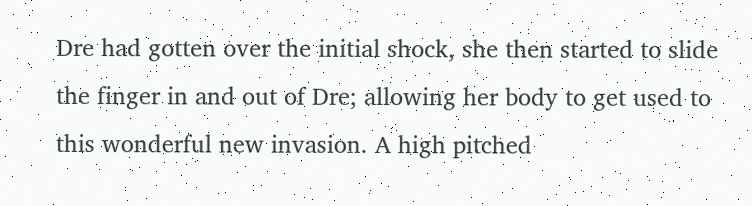Dre had gotten over the initial shock, she then started to slide the finger in and out of Dre; allowing her body to get used to this wonderful new invasion. A high pitched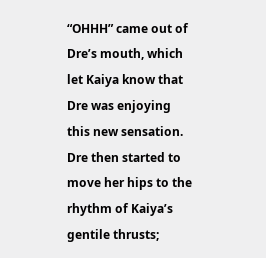“OHHH” came out of Dre’s mouth, which let Kaiya know that Dre was enjoying this new sensation. Dre then started to move her hips to the rhythm of Kaiya’s gentile thrusts;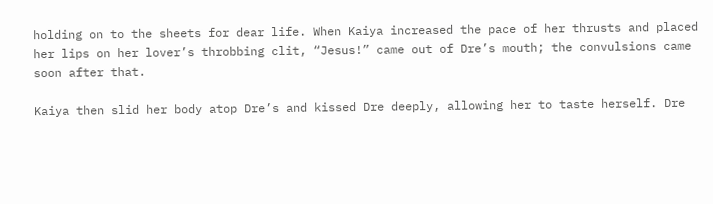holding on to the sheets for dear life. When Kaiya increased the pace of her thrusts and placed her lips on her lover’s throbbing clit, “Jesus!” came out of Dre’s mouth; the convulsions came soon after that.

Kaiya then slid her body atop Dre’s and kissed Dre deeply, allowing her to taste herself. Dre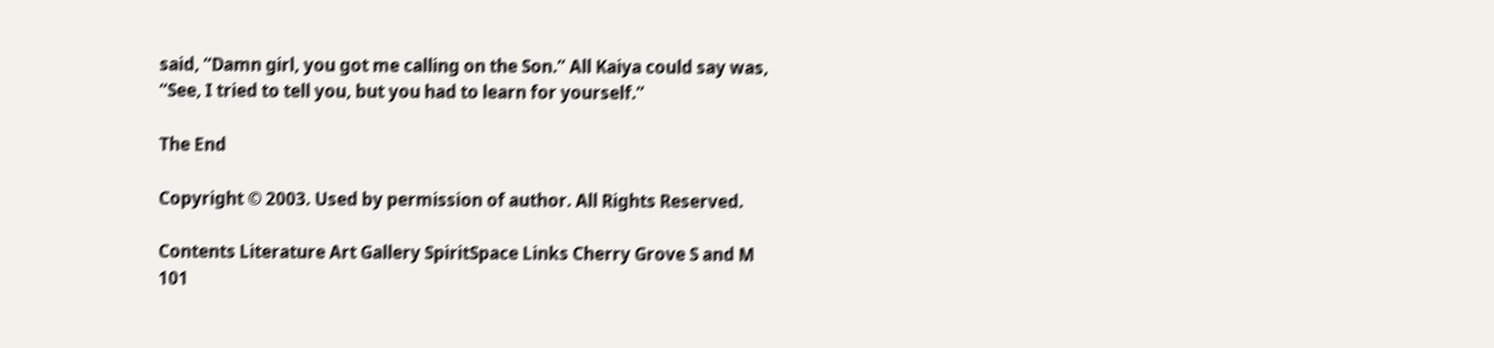said, “Damn girl, you got me calling on the Son.” All Kaiya could say was, “See, I tried to tell you, but you had to learn for yourself.”

The End

Copyright © 2003. Used by permission of author. All Rights Reserved.

Contents Literature Art Gallery SpiritSpace Links Cherry Grove S and M 101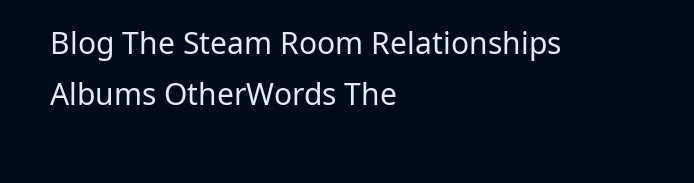Blog The Steam Room Relationships Albums OtherWords The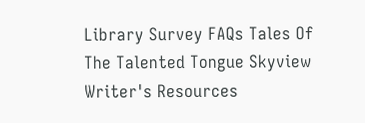Library Survey FAQs Tales Of The Talented Tongue Skyview Writer's Resources